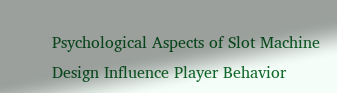Psychological Aspects of Slot Machine Design Influence Player Behavior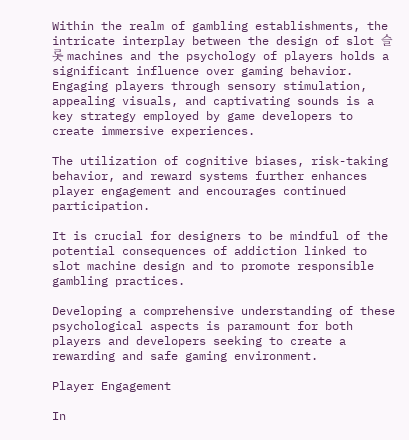Within the realm of gambling establishments, the intricate interplay between the design of slot 슬롯 machines and the psychology of players holds a significant influence over gaming behavior. Engaging players through sensory stimulation, appealing visuals, and captivating sounds is a key strategy employed by game developers to create immersive experiences.

The utilization of cognitive biases, risk-taking behavior, and reward systems further enhances player engagement and encourages continued participation.

It is crucial for designers to be mindful of the potential consequences of addiction linked to slot machine design and to promote responsible gambling practices.

Developing a comprehensive understanding of these psychological aspects is paramount for both players and developers seeking to create a rewarding and safe gaming environment.

Player Engagement

In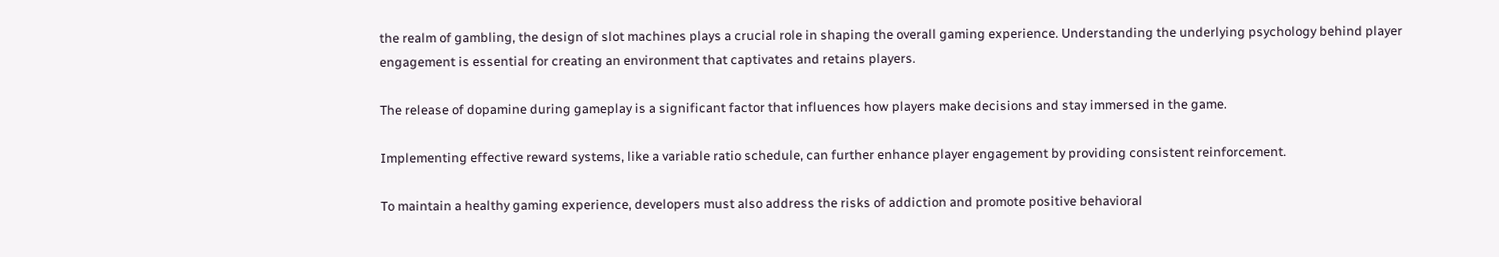the realm of gambling, the design of slot machines plays a crucial role in shaping the overall gaming experience. Understanding the underlying psychology behind player engagement is essential for creating an environment that captivates and retains players.

The release of dopamine during gameplay is a significant factor that influences how players make decisions and stay immersed in the game.

Implementing effective reward systems, like a variable ratio schedule, can further enhance player engagement by providing consistent reinforcement.

To maintain a healthy gaming experience, developers must also address the risks of addiction and promote positive behavioral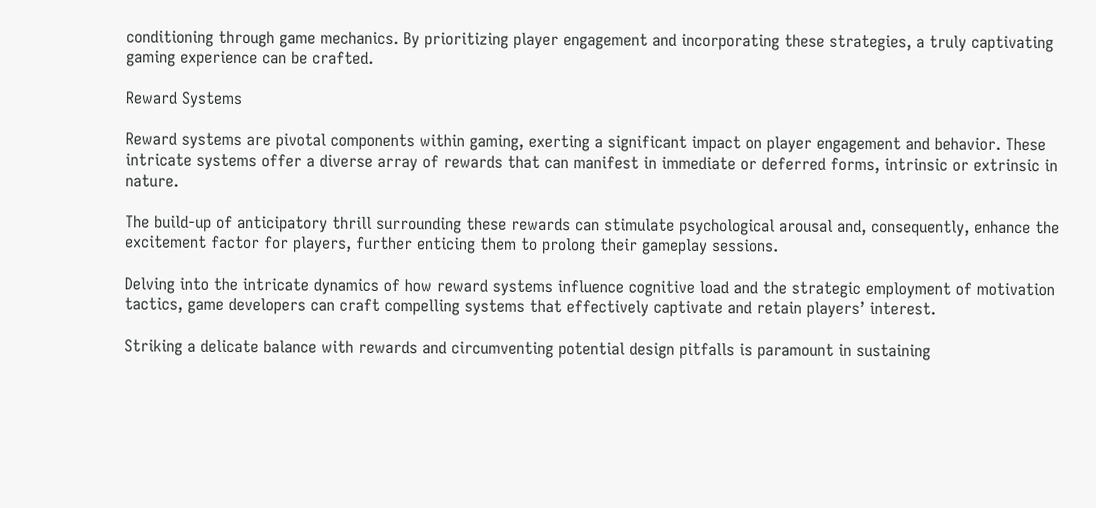conditioning through game mechanics. By prioritizing player engagement and incorporating these strategies, a truly captivating gaming experience can be crafted.

Reward Systems

Reward systems are pivotal components within gaming, exerting a significant impact on player engagement and behavior. These intricate systems offer a diverse array of rewards that can manifest in immediate or deferred forms, intrinsic or extrinsic in nature.

The build-up of anticipatory thrill surrounding these rewards can stimulate psychological arousal and, consequently, enhance the excitement factor for players, further enticing them to prolong their gameplay sessions.

Delving into the intricate dynamics of how reward systems influence cognitive load and the strategic employment of motivation tactics, game developers can craft compelling systems that effectively captivate and retain players’ interest.

Striking a delicate balance with rewards and circumventing potential design pitfalls is paramount in sustaining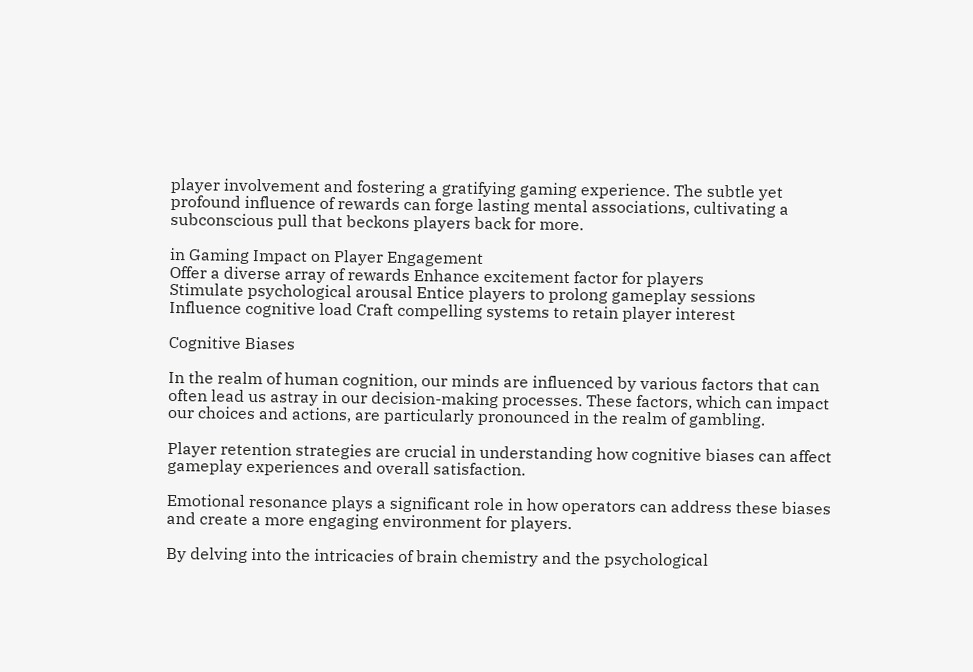player involvement and fostering a gratifying gaming experience. The subtle yet profound influence of rewards can forge lasting mental associations, cultivating a subconscious pull that beckons players back for more.

in Gaming Impact on Player Engagement
Offer a diverse array of rewards Enhance excitement factor for players
Stimulate psychological arousal Entice players to prolong gameplay sessions
Influence cognitive load Craft compelling systems to retain player interest

Cognitive Biases

In the realm of human cognition, our minds are influenced by various factors that can often lead us astray in our decision-making processes. These factors, which can impact our choices and actions, are particularly pronounced in the realm of gambling.

Player retention strategies are crucial in understanding how cognitive biases can affect gameplay experiences and overall satisfaction.

Emotional resonance plays a significant role in how operators can address these biases and create a more engaging environment for players.

By delving into the intricacies of brain chemistry and the psychological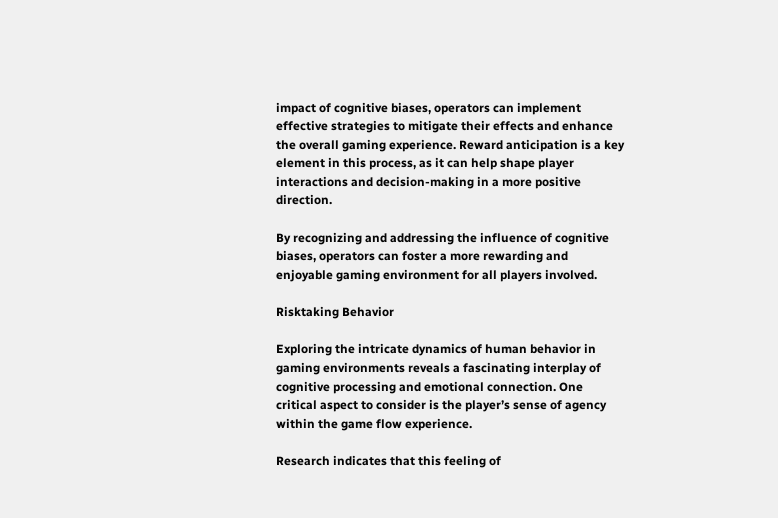impact of cognitive biases, operators can implement effective strategies to mitigate their effects and enhance the overall gaming experience. Reward anticipation is a key element in this process, as it can help shape player interactions and decision-making in a more positive direction.

By recognizing and addressing the influence of cognitive biases, operators can foster a more rewarding and enjoyable gaming environment for all players involved.

Risktaking Behavior

Exploring the intricate dynamics of human behavior in gaming environments reveals a fascinating interplay of cognitive processing and emotional connection. One critical aspect to consider is the player’s sense of agency within the game flow experience.

Research indicates that this feeling of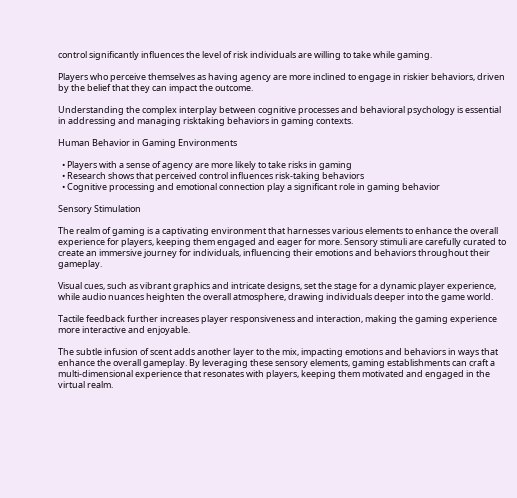control significantly influences the level of risk individuals are willing to take while gaming.

Players who perceive themselves as having agency are more inclined to engage in riskier behaviors, driven by the belief that they can impact the outcome.

Understanding the complex interplay between cognitive processes and behavioral psychology is essential in addressing and managing risktaking behaviors in gaming contexts.

Human Behavior in Gaming Environments

  • Players with a sense of agency are more likely to take risks in gaming
  • Research shows that perceived control influences risk-taking behaviors
  • Cognitive processing and emotional connection play a significant role in gaming behavior

Sensory Stimulation

The realm of gaming is a captivating environment that harnesses various elements to enhance the overall experience for players, keeping them engaged and eager for more. Sensory stimuli are carefully curated to create an immersive journey for individuals, influencing their emotions and behaviors throughout their gameplay.

Visual cues, such as vibrant graphics and intricate designs, set the stage for a dynamic player experience, while audio nuances heighten the overall atmosphere, drawing individuals deeper into the game world.

Tactile feedback further increases player responsiveness and interaction, making the gaming experience more interactive and enjoyable.

The subtle infusion of scent adds another layer to the mix, impacting emotions and behaviors in ways that enhance the overall gameplay. By leveraging these sensory elements, gaming establishments can craft a multi-dimensional experience that resonates with players, keeping them motivated and engaged in the virtual realm.